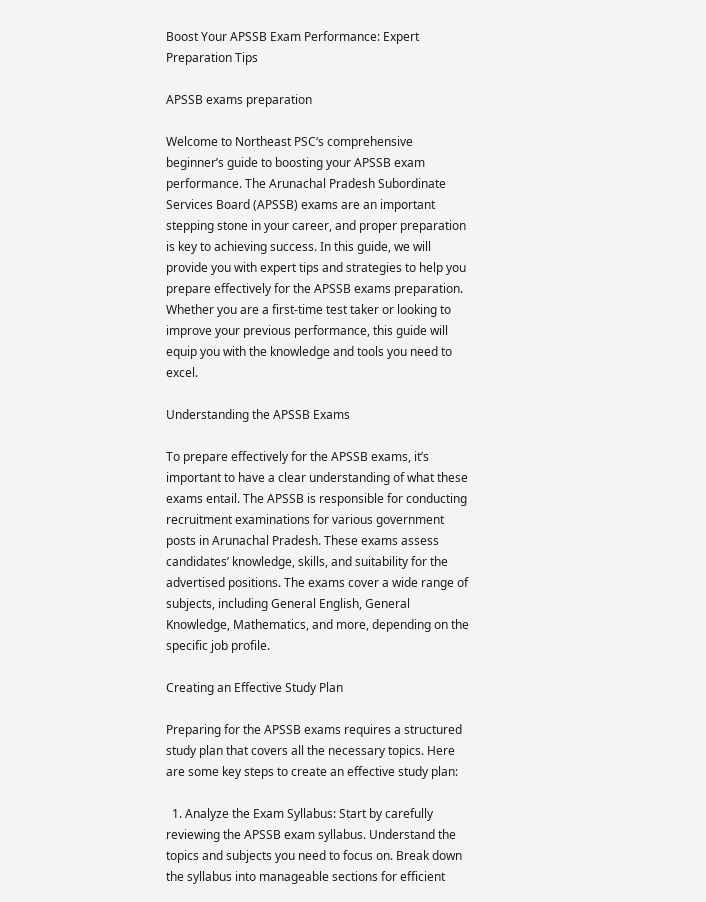Boost Your APSSB Exam Performance: Expert Preparation Tips

APSSB exams preparation

Welcome to Northeast PSC‘s comprehensive beginner’s guide to boosting your APSSB exam performance. The Arunachal Pradesh Subordinate Services Board (APSSB) exams are an important stepping stone in your career, and proper preparation is key to achieving success. In this guide, we will provide you with expert tips and strategies to help you prepare effectively for the APSSB exams preparation. Whether you are a first-time test taker or looking to improve your previous performance, this guide will equip you with the knowledge and tools you need to excel.

Understanding the APSSB Exams

To prepare effectively for the APSSB exams, it’s important to have a clear understanding of what these exams entail. The APSSB is responsible for conducting recruitment examinations for various government posts in Arunachal Pradesh. These exams assess candidates’ knowledge, skills, and suitability for the advertised positions. The exams cover a wide range of subjects, including General English, General Knowledge, Mathematics, and more, depending on the specific job profile.

Creating an Effective Study Plan

Preparing for the APSSB exams requires a structured study plan that covers all the necessary topics. Here are some key steps to create an effective study plan:

  1. Analyze the Exam Syllabus: Start by carefully reviewing the APSSB exam syllabus. Understand the topics and subjects you need to focus on. Break down the syllabus into manageable sections for efficient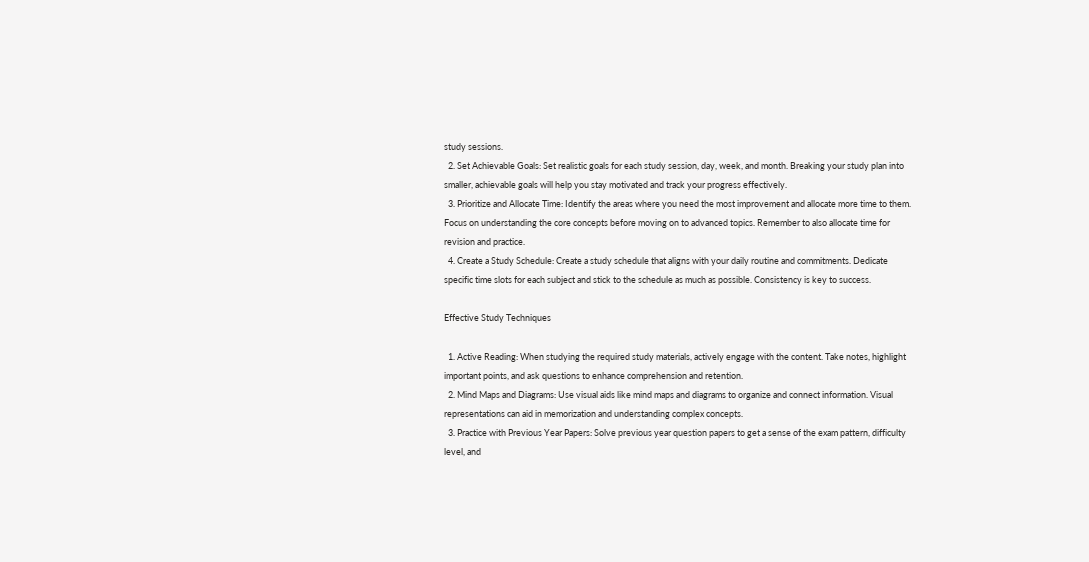study sessions.
  2. Set Achievable Goals: Set realistic goals for each study session, day, week, and month. Breaking your study plan into smaller, achievable goals will help you stay motivated and track your progress effectively.
  3. Prioritize and Allocate Time: Identify the areas where you need the most improvement and allocate more time to them. Focus on understanding the core concepts before moving on to advanced topics. Remember to also allocate time for revision and practice.
  4. Create a Study Schedule: Create a study schedule that aligns with your daily routine and commitments. Dedicate specific time slots for each subject and stick to the schedule as much as possible. Consistency is key to success.

Effective Study Techniques

  1. Active Reading: When studying the required study materials, actively engage with the content. Take notes, highlight important points, and ask questions to enhance comprehension and retention.
  2. Mind Maps and Diagrams: Use visual aids like mind maps and diagrams to organize and connect information. Visual representations can aid in memorization and understanding complex concepts.
  3. Practice with Previous Year Papers: Solve previous year question papers to get a sense of the exam pattern, difficulty level, and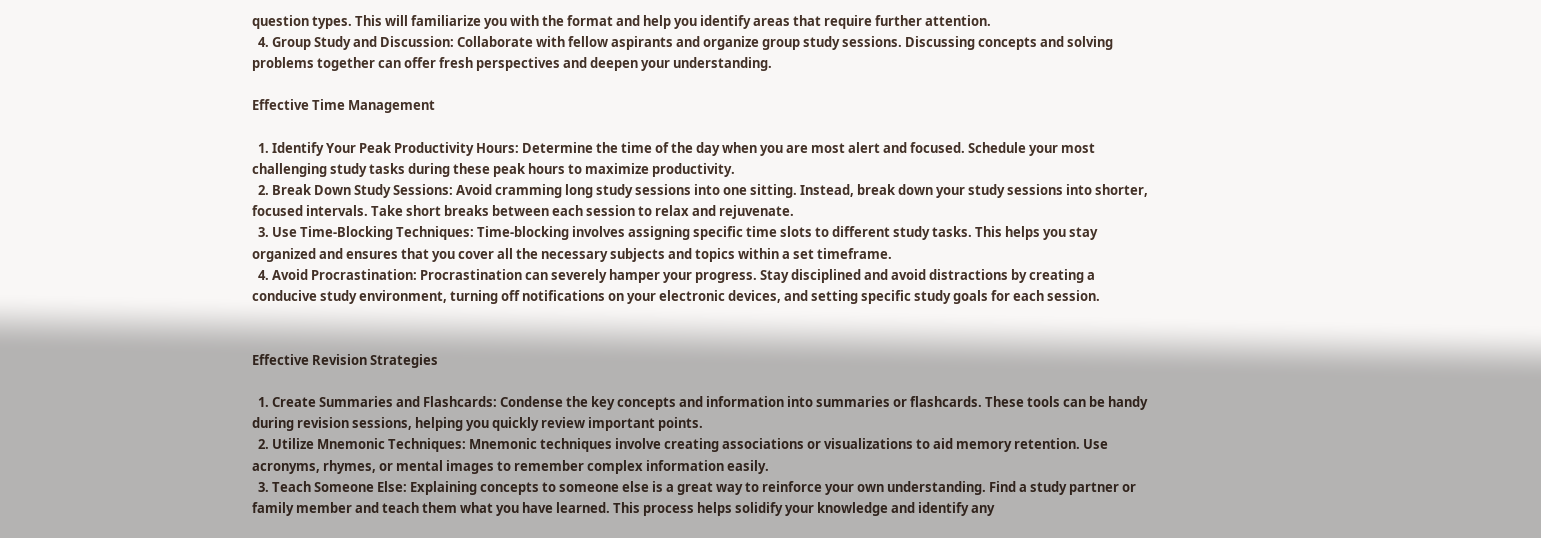question types. This will familiarize you with the format and help you identify areas that require further attention.
  4. Group Study and Discussion: Collaborate with fellow aspirants and organize group study sessions. Discussing concepts and solving problems together can offer fresh perspectives and deepen your understanding.

Effective Time Management

  1. Identify Your Peak Productivity Hours: Determine the time of the day when you are most alert and focused. Schedule your most challenging study tasks during these peak hours to maximize productivity.
  2. Break Down Study Sessions: Avoid cramming long study sessions into one sitting. Instead, break down your study sessions into shorter, focused intervals. Take short breaks between each session to relax and rejuvenate.
  3. Use Time-Blocking Techniques: Time-blocking involves assigning specific time slots to different study tasks. This helps you stay organized and ensures that you cover all the necessary subjects and topics within a set timeframe.
  4. Avoid Procrastination: Procrastination can severely hamper your progress. Stay disciplined and avoid distractions by creating a conducive study environment, turning off notifications on your electronic devices, and setting specific study goals for each session.


Effective Revision Strategies

  1. Create Summaries and Flashcards: Condense the key concepts and information into summaries or flashcards. These tools can be handy during revision sessions, helping you quickly review important points.
  2. Utilize Mnemonic Techniques: Mnemonic techniques involve creating associations or visualizations to aid memory retention. Use acronyms, rhymes, or mental images to remember complex information easily.
  3. Teach Someone Else: Explaining concepts to someone else is a great way to reinforce your own understanding. Find a study partner or family member and teach them what you have learned. This process helps solidify your knowledge and identify any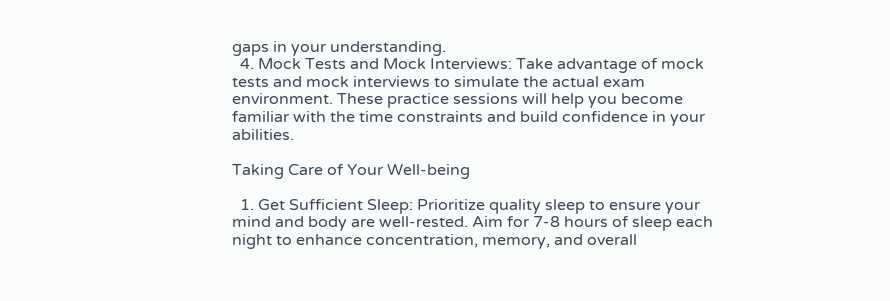gaps in your understanding.
  4. Mock Tests and Mock Interviews: Take advantage of mock tests and mock interviews to simulate the actual exam environment. These practice sessions will help you become familiar with the time constraints and build confidence in your abilities.

Taking Care of Your Well-being

  1. Get Sufficient Sleep: Prioritize quality sleep to ensure your mind and body are well-rested. Aim for 7-8 hours of sleep each night to enhance concentration, memory, and overall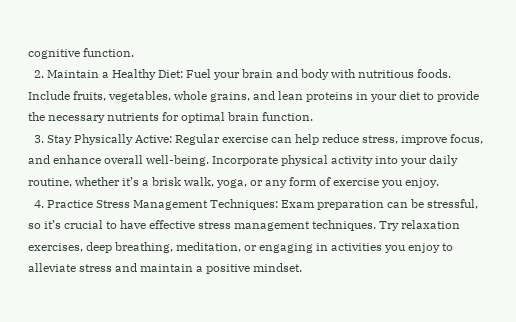cognitive function.
  2. Maintain a Healthy Diet: Fuel your brain and body with nutritious foods. Include fruits, vegetables, whole grains, and lean proteins in your diet to provide the necessary nutrients for optimal brain function.
  3. Stay Physically Active: Regular exercise can help reduce stress, improve focus, and enhance overall well-being. Incorporate physical activity into your daily routine, whether it’s a brisk walk, yoga, or any form of exercise you enjoy.
  4. Practice Stress Management Techniques: Exam preparation can be stressful, so it’s crucial to have effective stress management techniques. Try relaxation exercises, deep breathing, meditation, or engaging in activities you enjoy to alleviate stress and maintain a positive mindset.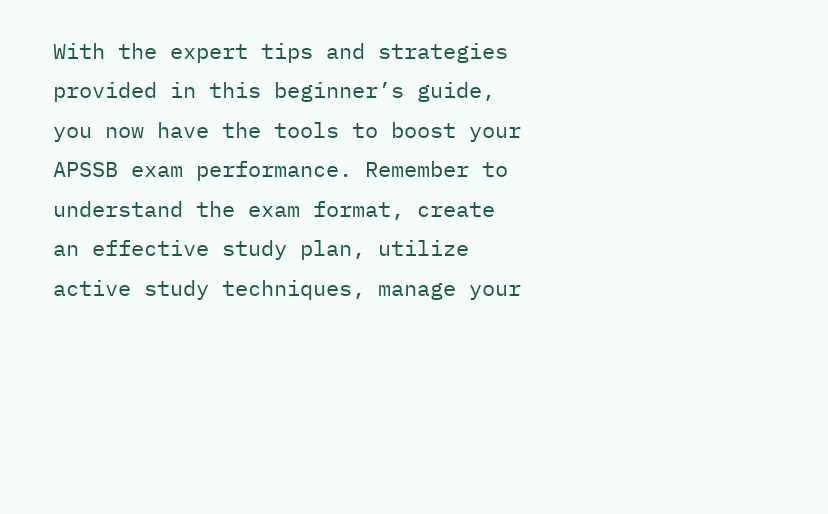With the expert tips and strategies provided in this beginner’s guide, you now have the tools to boost your APSSB exam performance. Remember to understand the exam format, create an effective study plan, utilize active study techniques, manage your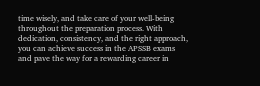time wisely, and take care of your well-being throughout the preparation process. With dedication, consistency, and the right approach, you can achieve success in the APSSB exams and pave the way for a rewarding career in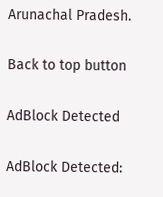Arunachal Pradesh.

Back to top button

AdBlock Detected

AdBlock Detected: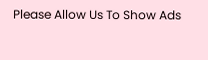Please Allow Us To Show Ads